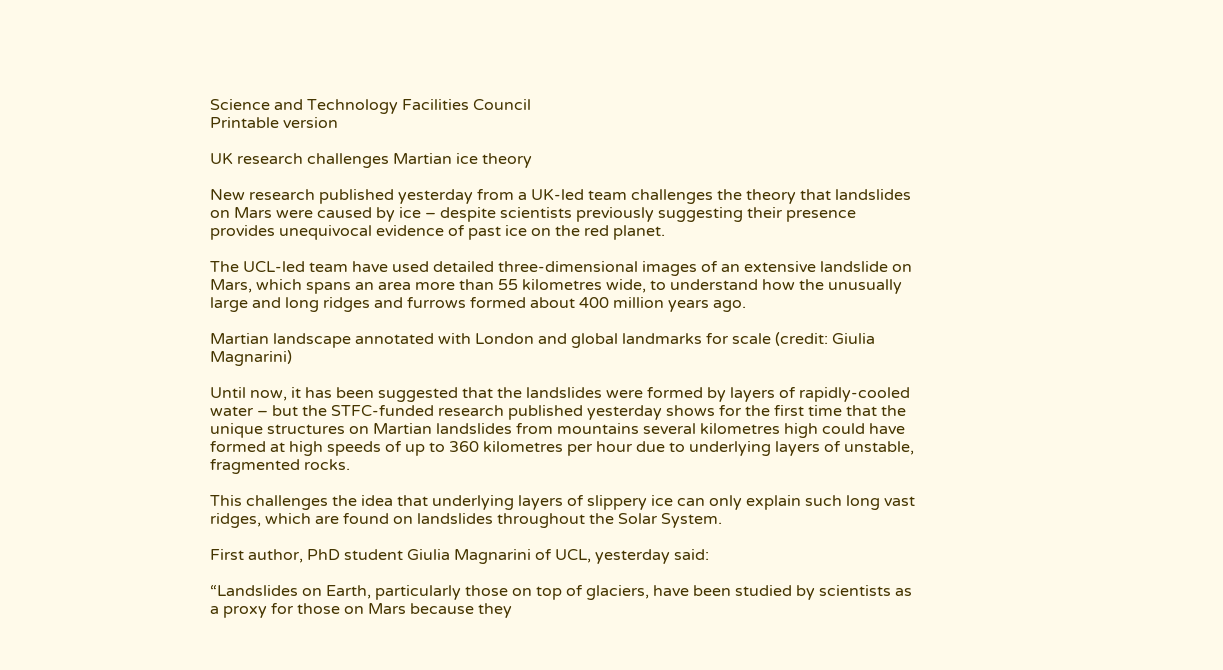Science and Technology Facilities Council
Printable version

UK research challenges Martian ice theory

New research published yesterday from a UK-led team challenges the theory that landslides on Mars were caused by ice – despite scientists previously suggesting their presence provides unequivocal evidence of past ice on the red planet.

The UCL-led team have used detailed three-dimensional images of an extensive landslide on Mars, which spans an area more than 55 kilometres wide, to understand how the unusually large and long ridges and furrows formed about 400 million years ago.

Martian landscape annotated with London and global landmarks for scale (credit: Giulia Magnarini)

Until now, it has been suggested that the landslides were formed by layers of rapidly-cooled water – but the STFC-funded research published yesterday shows for the first time that the unique structures on Martian landslides from mountains several kilometres high could have formed at high speeds of up to 360 kilometres per hour due to underlying layers of unstable, fragmented rocks.

This challenges the idea that underlying layers of slippery ice can only explain such long vast ridges, which are found on landslides throughout the Solar System.

First author, PhD student Giulia Magnarini of UCL, yesterday said:

“Landslides on Earth, particularly those on top of glaciers, have been studied by scientists as a proxy for those on Mars because they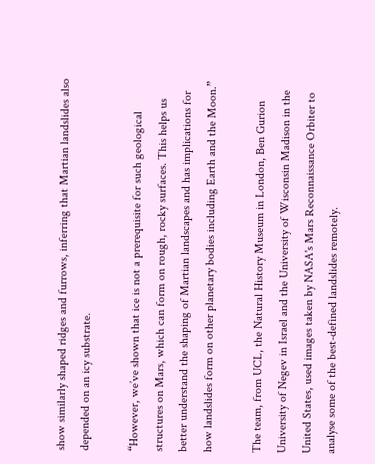show similarly shaped ridges and furrows, inferring that Martian landslides also depended on an icy substrate.

“However, we’ve shown that ice is not a prerequisite for such geological structures on Mars, which can form on rough, rocky surfaces. This helps us better understand the shaping of Martian landscapes and has implications for how landslides form on other planetary bodies including Earth and the Moon.”

The team, from UCL, the Natural History Museum in London, Ben Gurion University of Negev in Israel and the University of Wisconsin Madison in the United States, used images taken by NASA's Mars Reconnaissance Orbiter to analyse some of the best-defined landslides remotely.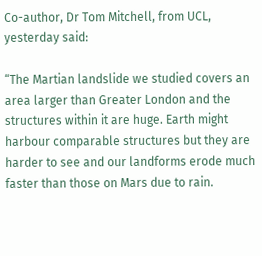Co-author, Dr Tom Mitchell, from UCL, yesterday said:

“The Martian landslide we studied covers an area larger than Greater London and the structures within it are huge. Earth might harbour comparable structures but they are harder to see and our landforms erode much faster than those on Mars due to rain.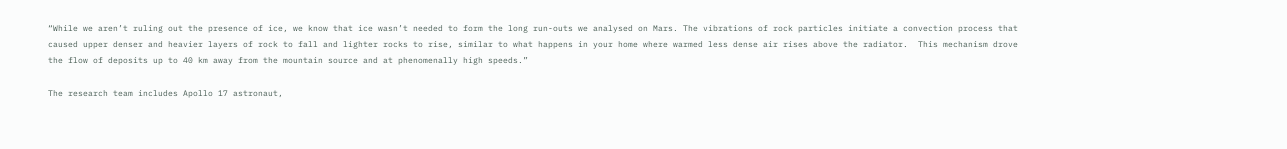“While we aren’t ruling out the presence of ice, we know that ice wasn’t needed to form the long run-outs we analysed on Mars. The vibrations of rock particles initiate a convection process that caused upper denser and heavier layers of rock to fall and lighter rocks to rise, similar to what happens in your home where warmed less dense air rises above the radiator.  This mechanism drove the flow of deposits up to 40 km away from the mountain source and at phenomenally high speeds.”

The research team includes Apollo 17 astronaut,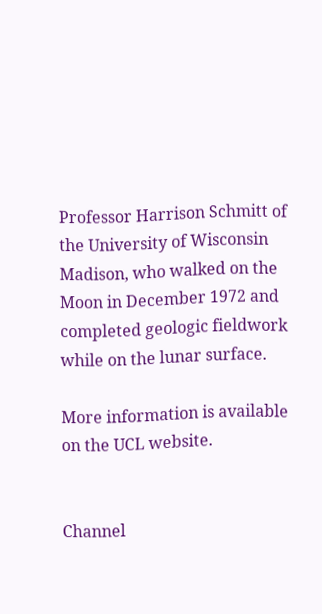Professor Harrison Schmitt of the University of Wisconsin Madison, who walked on the Moon in December 1972 and completed geologic fieldwork while on the lunar surface.

More information is available on the UCL website.


Channel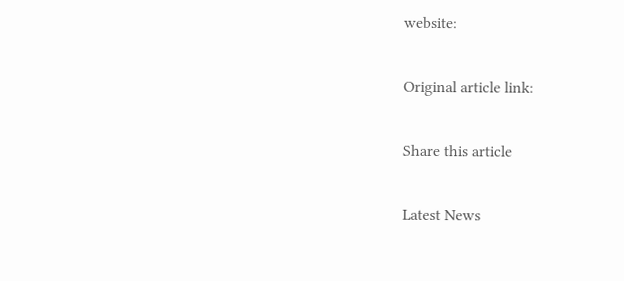website:

Original article link:

Share this article

Latest News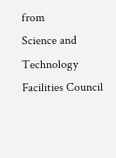from
Science and Technology Facilities Council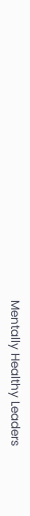Mentally Healthy Leaders